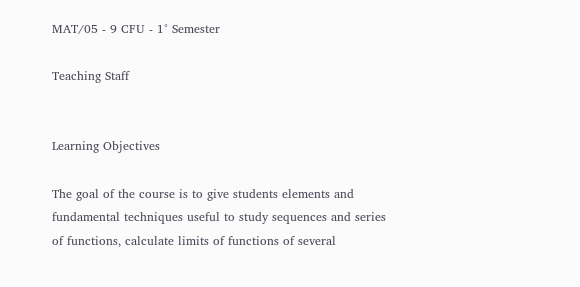MAT/05 - 9 CFU - 1° Semester

Teaching Staff


Learning Objectives

The goal of the course is to give students elements and fundamental techniques useful to study sequences and series of functions, calculate limits of functions of several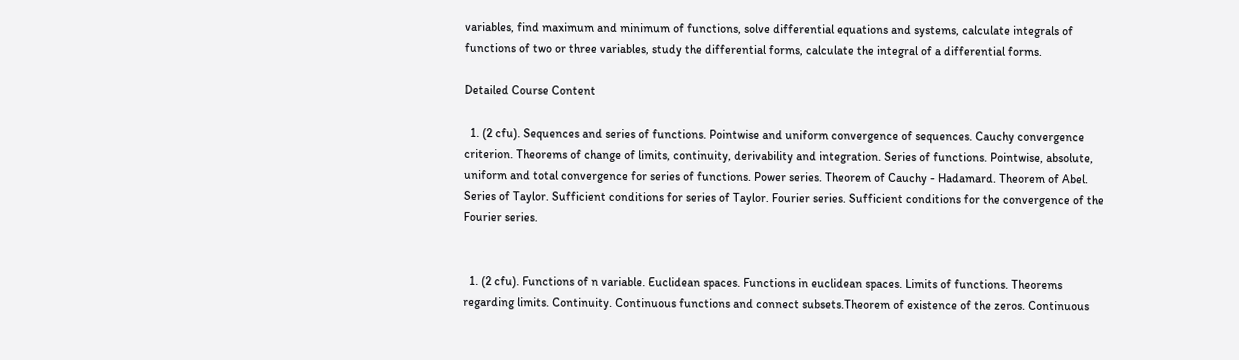variables, find maximum and minimum of functions, solve differential equations and systems, calculate integrals of functions of two or three variables, study the differential forms, calculate the integral of a differential forms.

Detailed Course Content

  1. (2 cfu). Sequences and series of functions. Pointwise and uniform convergence of sequences. Cauchy convergence criterion. Theorems of change of limits, continuity, derivability and integration. Series of functions. Pointwise, absolute, uniform and total convergence for series of functions. Power series. Theorem of Cauchy - Hadamard. Theorem of Abel. Series of Taylor. Sufficient conditions for series of Taylor. Fourier series. Sufficient conditions for the convergence of the Fourier series.


  1. (2 cfu). Functions of n variable. Euclidean spaces. Functions in euclidean spaces. Limits of functions. Theorems regarding limits. Continuity. Continuous functions and connect subsets.Theorem of existence of the zeros. Continuous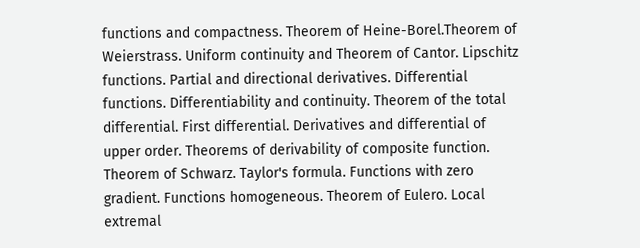functions and compactness. Theorem of Heine-Borel.Theorem of Weierstrass. Uniform continuity and Theorem of Cantor. Lipschitz functions. Partial and directional derivatives. Differential functions. Differentiability and continuity. Theorem of the total differential. First differential. Derivatives and differential of upper order. Theorems of derivability of composite function. Theorem of Schwarz. Taylor's formula. Functions with zero gradient. Functions homogeneous. Theorem of Eulero. Local extremal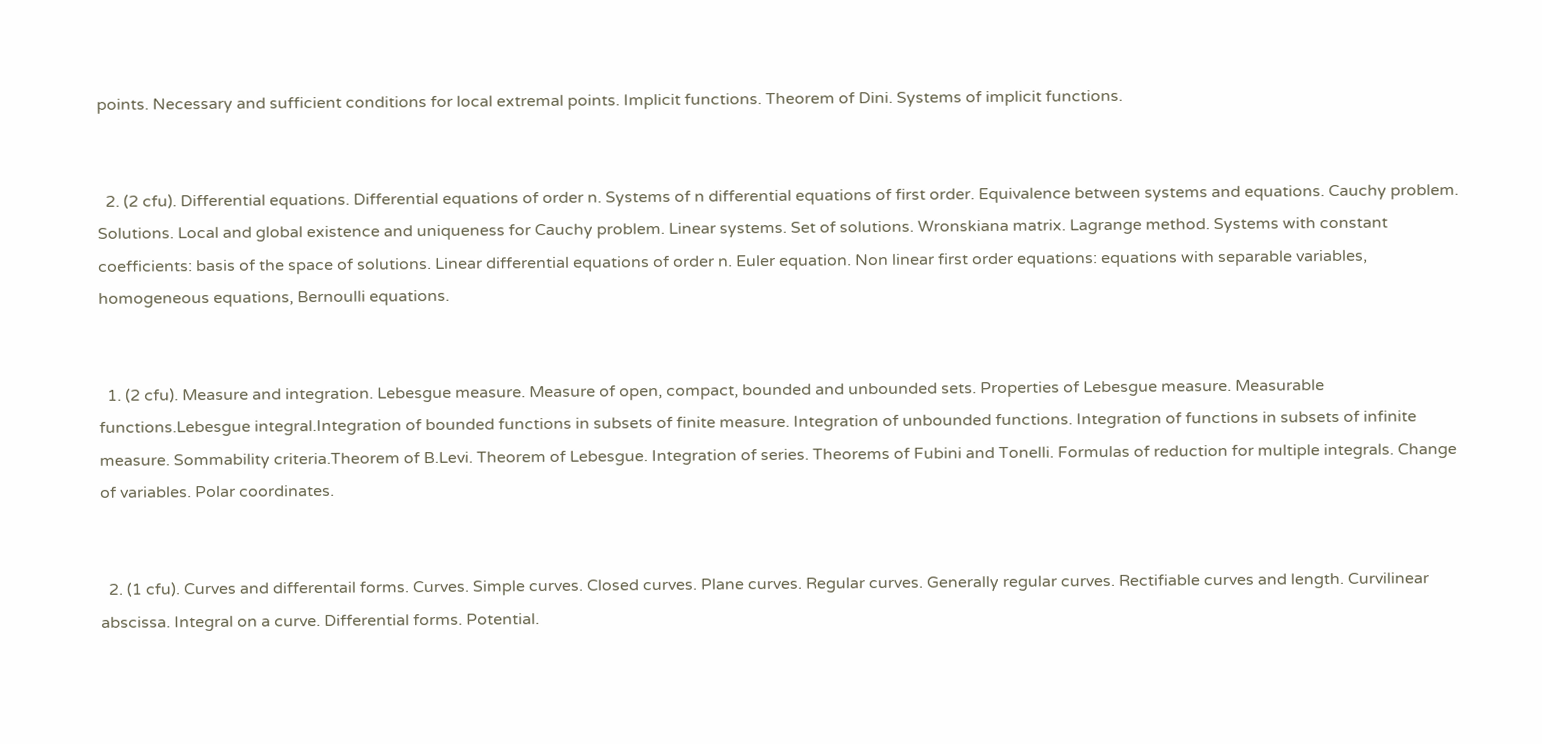points. Necessary and sufficient conditions for local extremal points. Implicit functions. Theorem of Dini. Systems of implicit functions.


  2. (2 cfu). Differential equations. Differential equations of order n. Systems of n differential equations of first order. Equivalence between systems and equations. Cauchy problem. Solutions. Local and global existence and uniqueness for Cauchy problem. Linear systems. Set of solutions. Wronskiana matrix. Lagrange method. Systems with constant coefficients: basis of the space of solutions. Linear differential equations of order n. Euler equation. Non linear first order equations: equations with separable variables, homogeneous equations, Bernoulli equations.


  1. (2 cfu). Measure and integration. Lebesgue measure. Measure of open, compact, bounded and unbounded sets. Properties of Lebesgue measure. Measurable functions.Lebesgue integral.Integration of bounded functions in subsets of finite measure. Integration of unbounded functions. Integration of functions in subsets of infinite measure. Sommability criteria.Theorem of B.Levi. Theorem of Lebesgue. Integration of series. Theorems of Fubini and Tonelli. Formulas of reduction for multiple integrals. Change of variables. Polar coordinates.


  2. (1 cfu). Curves and differentail forms. Curves. Simple curves. Closed curves. Plane curves. Regular curves. Generally regular curves. Rectifiable curves and length. Curvilinear abscissa. Integral on a curve. Differential forms. Potential.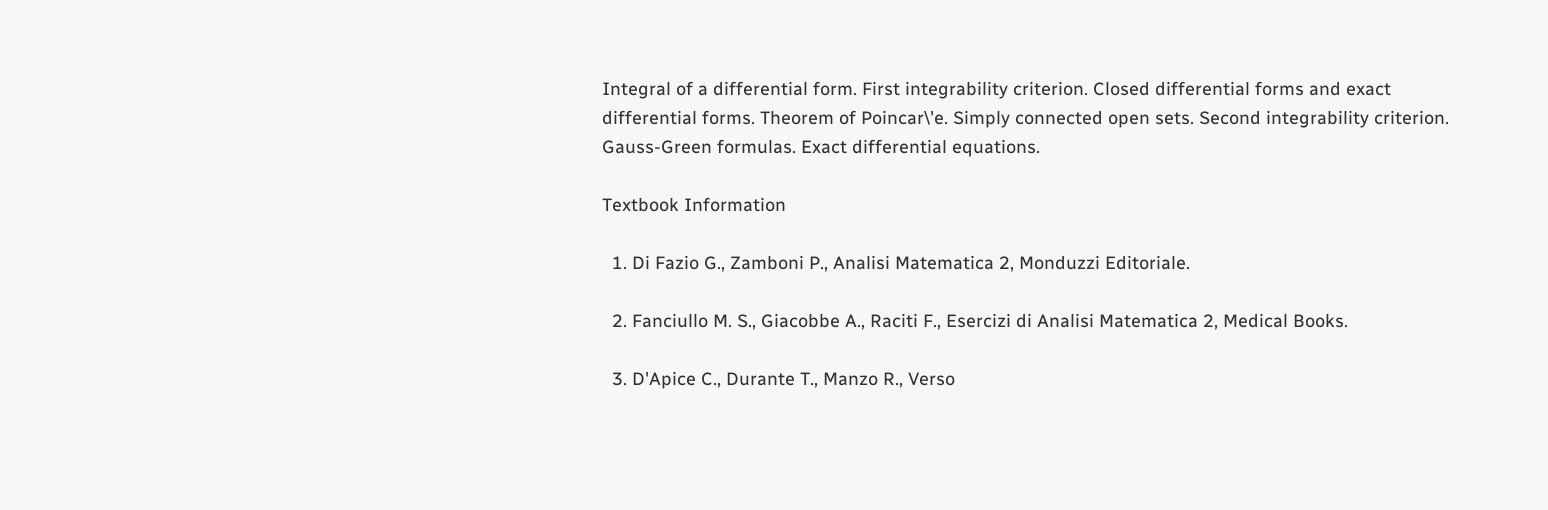Integral of a differential form. First integrability criterion. Closed differential forms and exact differential forms. Theorem of Poincar\'e. Simply connected open sets. Second integrability criterion. Gauss-Green formulas. Exact differential equations.

Textbook Information

  1. Di Fazio G., Zamboni P., Analisi Matematica 2, Monduzzi Editoriale.

  2. Fanciullo M. S., Giacobbe A., Raciti F., Esercizi di Analisi Matematica 2, Medical Books.

  3. D'Apice C., Durante T., Manzo R., Verso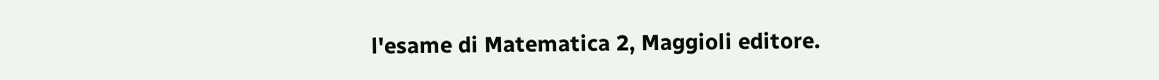l'esame di Matematica 2, Maggioli editore.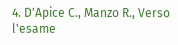4. D'Apice C., Manzo R., Verso l'esame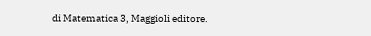di Matematica 3, Maggioli editore.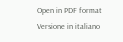Open in PDF format Versione in italiano